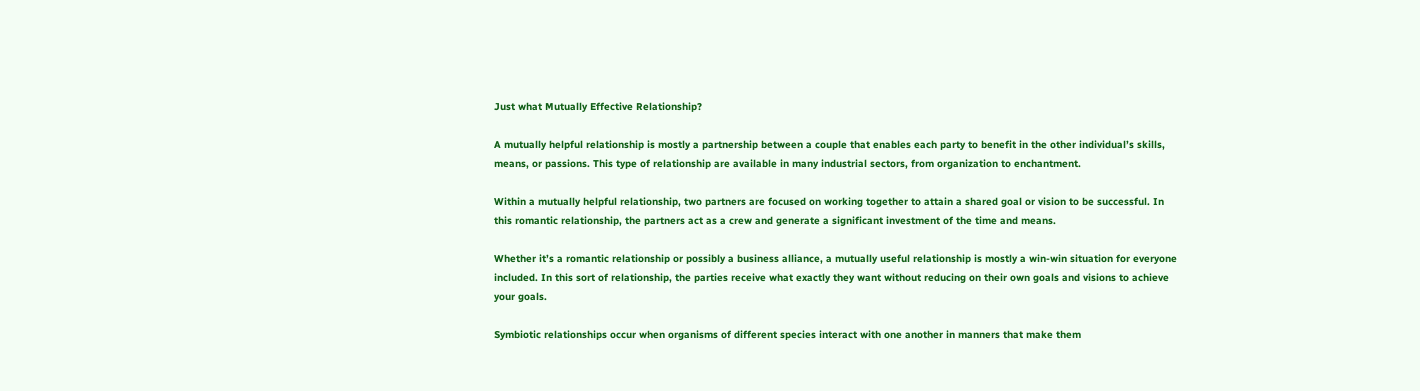Just what Mutually Effective Relationship?

A mutually helpful relationship is mostly a partnership between a couple that enables each party to benefit in the other individual’s skills, means, or passions. This type of relationship are available in many industrial sectors, from organization to enchantment.

Within a mutually helpful relationship, two partners are focused on working together to attain a shared goal or vision to be successful. In this romantic relationship, the partners act as a crew and generate a significant investment of the time and means.

Whether it’s a romantic relationship or possibly a business alliance, a mutually useful relationship is mostly a win-win situation for everyone included. In this sort of relationship, the parties receive what exactly they want without reducing on their own goals and visions to achieve your goals.

Symbiotic relationships occur when organisms of different species interact with one another in manners that make them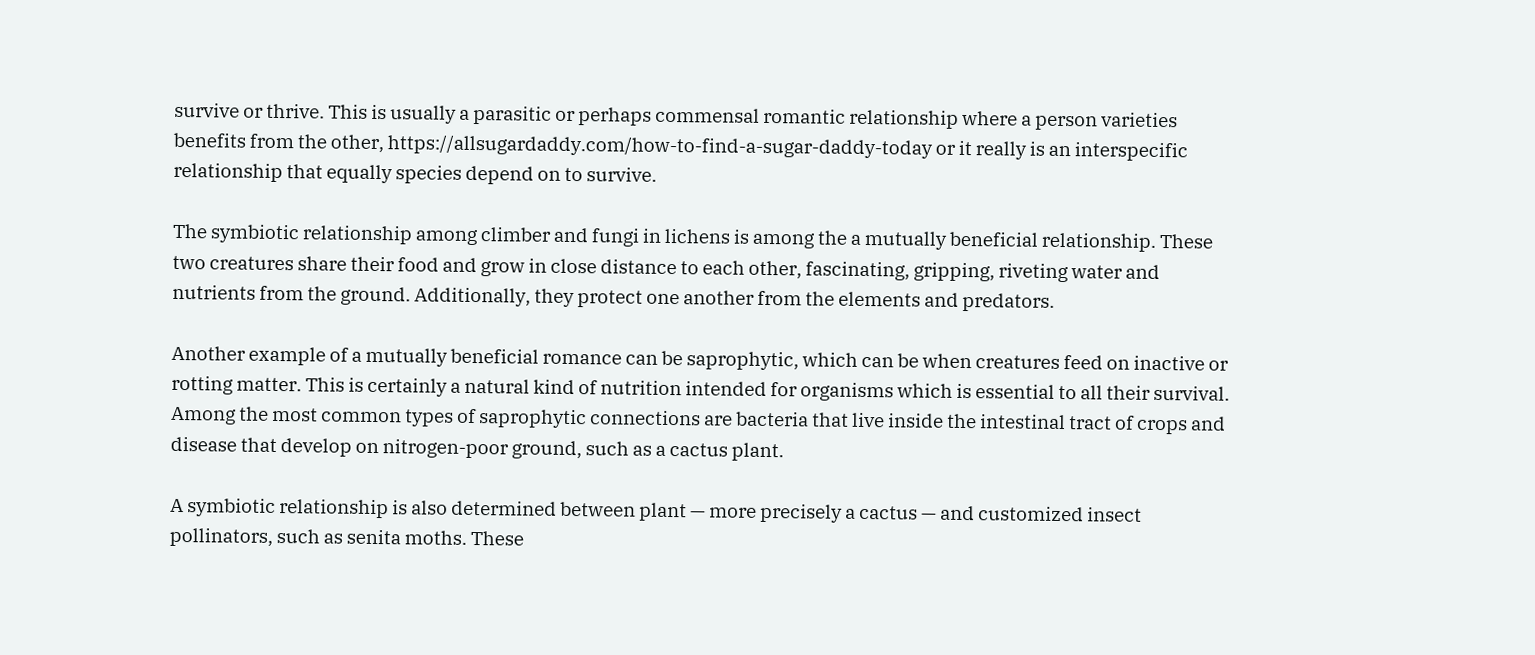survive or thrive. This is usually a parasitic or perhaps commensal romantic relationship where a person varieties benefits from the other, https://allsugardaddy.com/how-to-find-a-sugar-daddy-today or it really is an interspecific relationship that equally species depend on to survive.

The symbiotic relationship among climber and fungi in lichens is among the a mutually beneficial relationship. These two creatures share their food and grow in close distance to each other, fascinating, gripping, riveting water and nutrients from the ground. Additionally, they protect one another from the elements and predators.

Another example of a mutually beneficial romance can be saprophytic, which can be when creatures feed on inactive or rotting matter. This is certainly a natural kind of nutrition intended for organisms which is essential to all their survival. Among the most common types of saprophytic connections are bacteria that live inside the intestinal tract of crops and disease that develop on nitrogen-poor ground, such as a cactus plant.

A symbiotic relationship is also determined between plant — more precisely a cactus — and customized insect pollinators, such as senita moths. These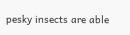pesky insects are able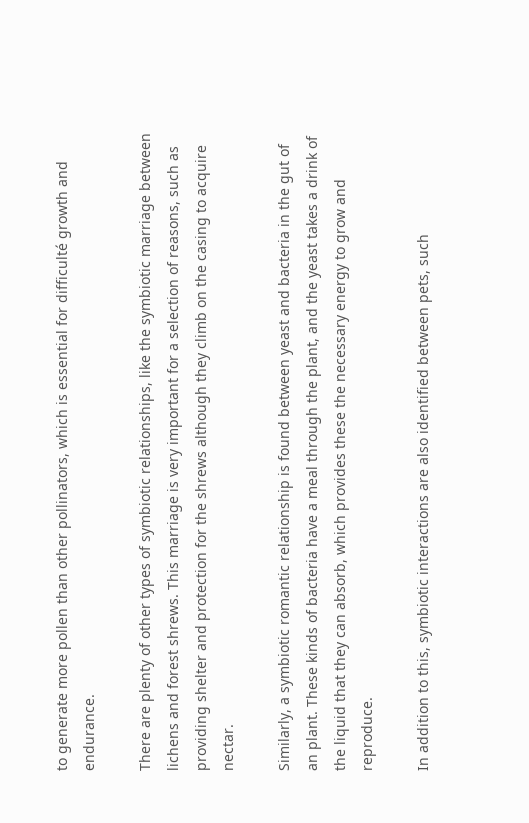to generate more pollen than other pollinators, which is essential for difficulté growth and endurance.

There are plenty of other types of symbiotic relationships, like the symbiotic marriage between lichens and forest shrews. This marriage is very important for a selection of reasons, such as providing shelter and protection for the shrews although they climb on the casing to acquire nectar.

Similarly, a symbiotic romantic relationship is found between yeast and bacteria in the gut of an plant. These kinds of bacteria have a meal through the plant, and the yeast takes a drink of the liquid that they can absorb, which provides these the necessary energy to grow and reproduce.

In addition to this, symbiotic interactions are also identified between pets, such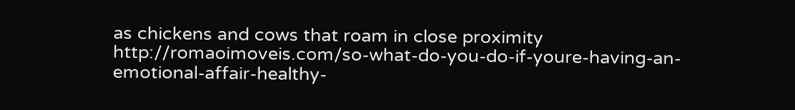as chickens and cows that roam in close proximity http://romaoimoveis.com/so-what-do-you-do-if-youre-having-an-emotional-affair-healthy-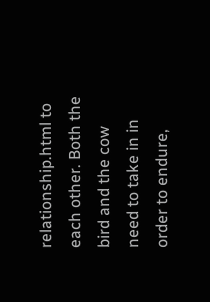relationship.html to each other. Both the bird and the cow need to take in in order to endure,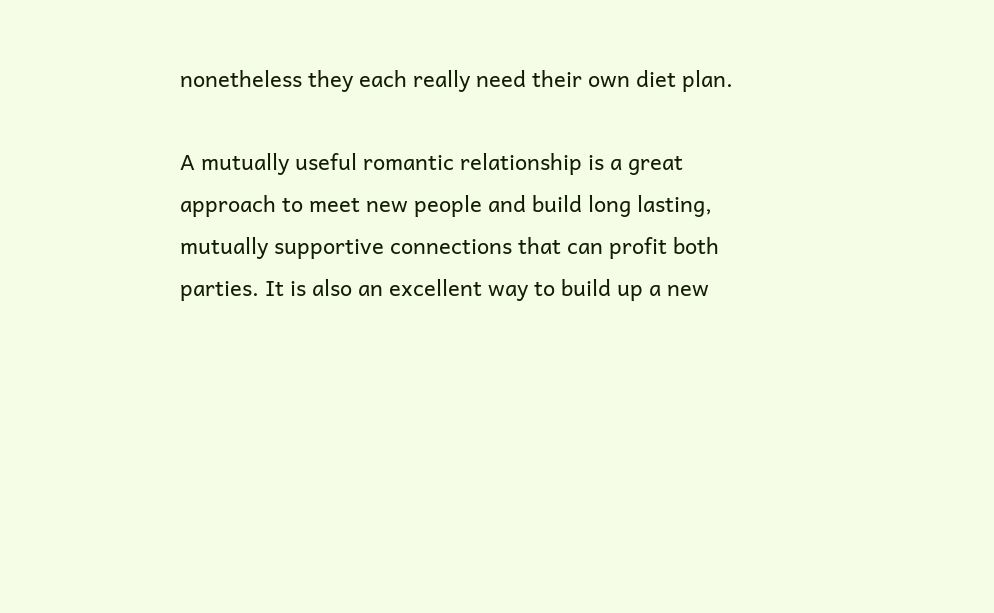nonetheless they each really need their own diet plan.

A mutually useful romantic relationship is a great approach to meet new people and build long lasting, mutually supportive connections that can profit both parties. It is also an excellent way to build up a new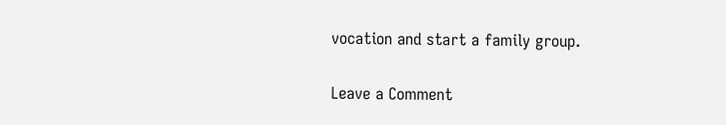vocation and start a family group.

Leave a Comment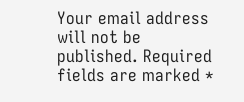Your email address will not be published. Required fields are marked *